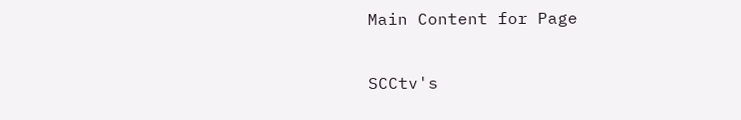Main Content for Page

SCCtv's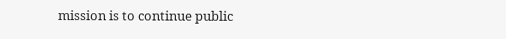mission is to continue public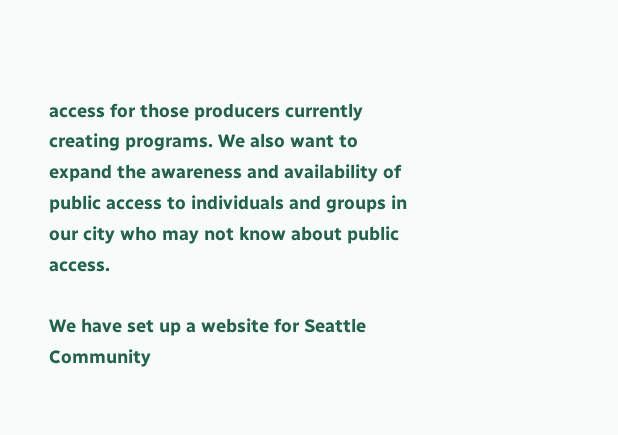access for those producers currently creating programs. We also want to expand the awareness and availability of public access to individuals and groups in our city who may not know about public access.

We have set up a website for Seattle Community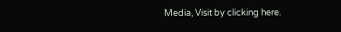Media, Visit by clicking here.